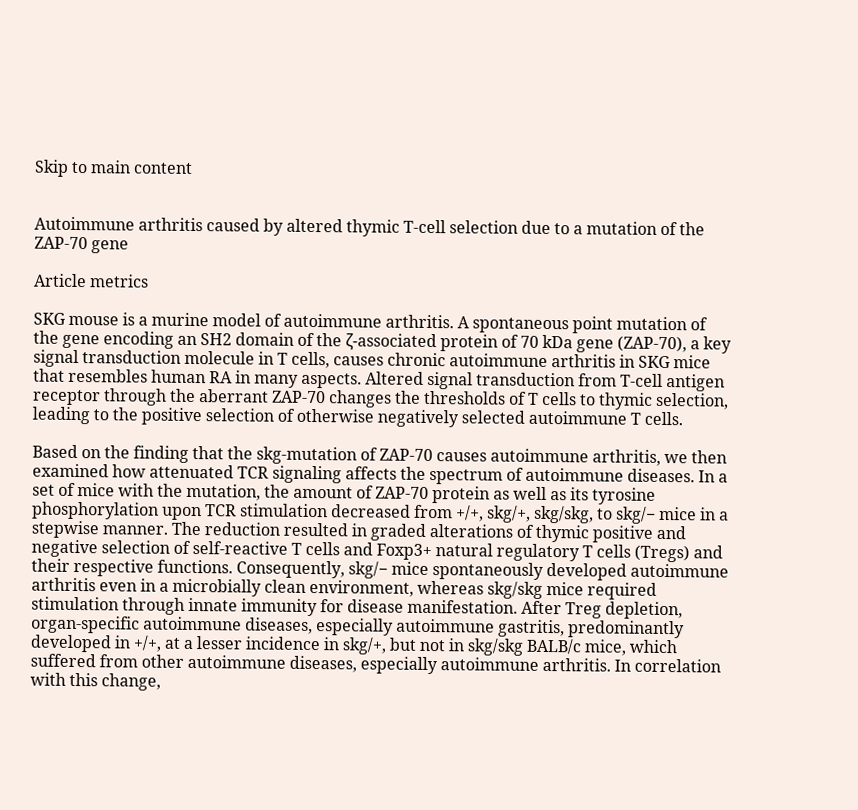Skip to main content


Autoimmune arthritis caused by altered thymic T-cell selection due to a mutation of the ZAP-70 gene

Article metrics

SKG mouse is a murine model of autoimmune arthritis. A spontaneous point mutation of the gene encoding an SH2 domain of the ζ-associated protein of 70 kDa gene (ZAP-70), a key signal transduction molecule in T cells, causes chronic autoimmune arthritis in SKG mice that resembles human RA in many aspects. Altered signal transduction from T-cell antigen receptor through the aberrant ZAP-70 changes the thresholds of T cells to thymic selection, leading to the positive selection of otherwise negatively selected autoimmune T cells.

Based on the finding that the skg-mutation of ZAP-70 causes autoimmune arthritis, we then examined how attenuated TCR signaling affects the spectrum of autoimmune diseases. In a set of mice with the mutation, the amount of ZAP-70 protein as well as its tyrosine phosphorylation upon TCR stimulation decreased from +/+, skg/+, skg/skg, to skg/− mice in a stepwise manner. The reduction resulted in graded alterations of thymic positive and negative selection of self-reactive T cells and Foxp3+ natural regulatory T cells (Tregs) and their respective functions. Consequently, skg/− mice spontaneously developed autoimmune arthritis even in a microbially clean environment, whereas skg/skg mice required stimulation through innate immunity for disease manifestation. After Treg depletion, organ-specific autoimmune diseases, especially autoimmune gastritis, predominantly developed in +/+, at a lesser incidence in skg/+, but not in skg/skg BALB/c mice, which suffered from other autoimmune diseases, especially autoimmune arthritis. In correlation with this change,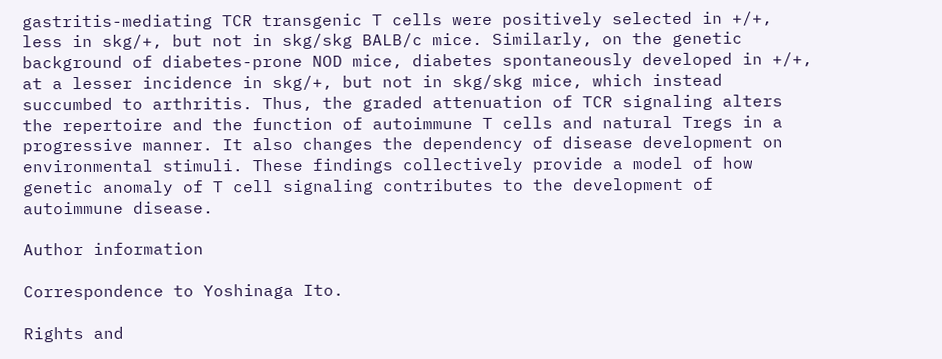gastritis-mediating TCR transgenic T cells were positively selected in +/+, less in skg/+, but not in skg/skg BALB/c mice. Similarly, on the genetic background of diabetes-prone NOD mice, diabetes spontaneously developed in +/+, at a lesser incidence in skg/+, but not in skg/skg mice, which instead succumbed to arthritis. Thus, the graded attenuation of TCR signaling alters the repertoire and the function of autoimmune T cells and natural Tregs in a progressive manner. It also changes the dependency of disease development on environmental stimuli. These findings collectively provide a model of how genetic anomaly of T cell signaling contributes to the development of autoimmune disease.

Author information

Correspondence to Yoshinaga Ito.

Rights and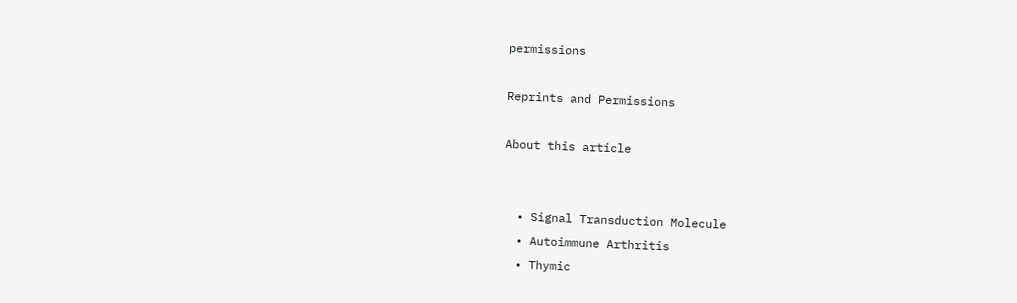permissions

Reprints and Permissions

About this article


  • Signal Transduction Molecule
  • Autoimmune Arthritis
  • Thymic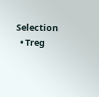Selection
  • Treg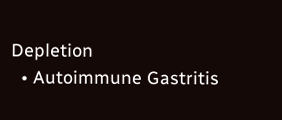Depletion
  • Autoimmune Gastritis